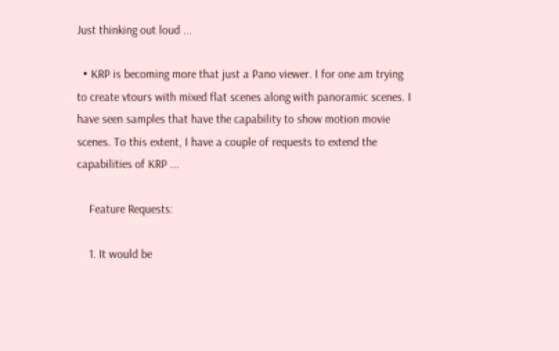Just thinking out loud ...

  • KRP is becoming more that just a Pano viewer. I for one am trying to create vtours with mixed flat scenes along with panoramic scenes. I have seen samples that have the capability to show motion movie scenes. To this extent, I have a couple of requests to extend the capabilities of KRP ...

    Feature Requests:

    1. It would be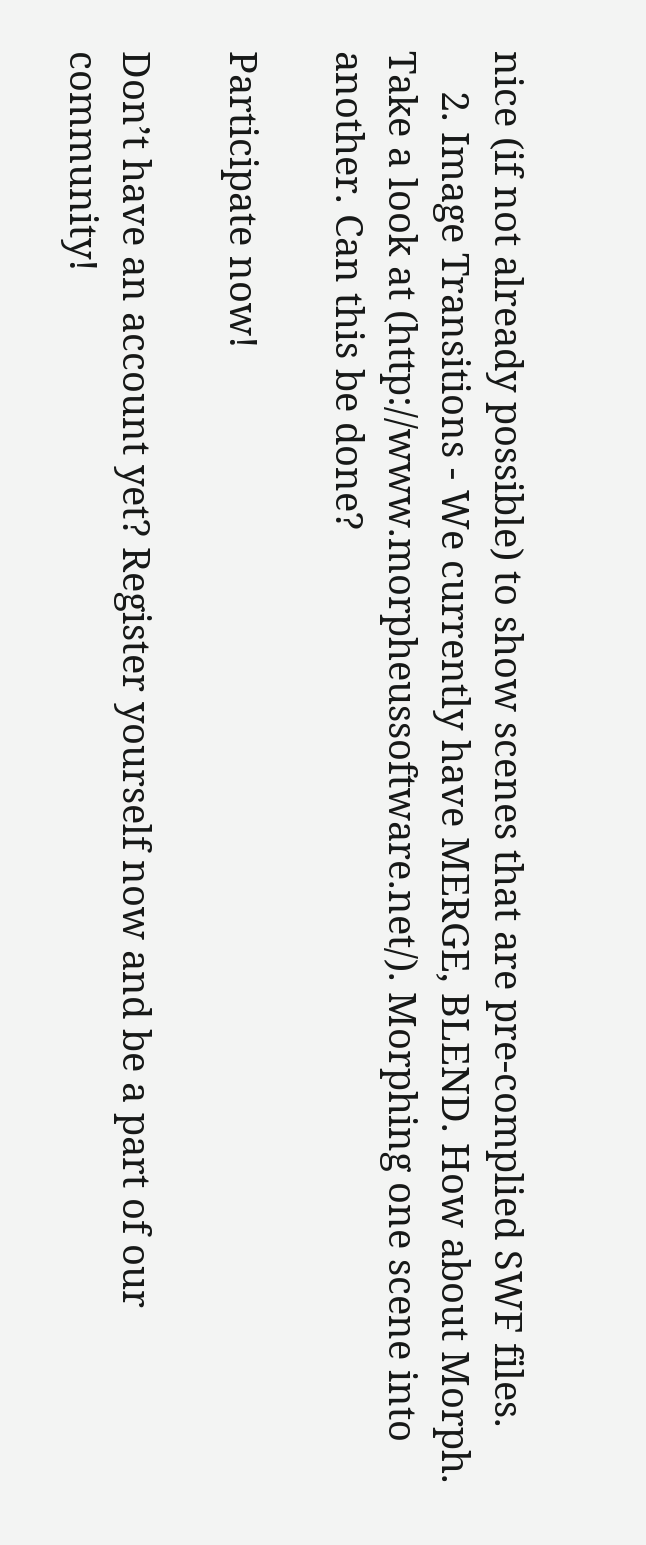nice (if not already possible) to show scenes that are pre-complied SWF files.
    2. Image Transitions - We currently have MERGE, BLEND. How about Morph. Take a look at (http://www.morpheussoftware.net/). Morphing one scene into another. Can this be done?

Participate now!

Don’t have an account yet? Register yourself now and be a part of our community!